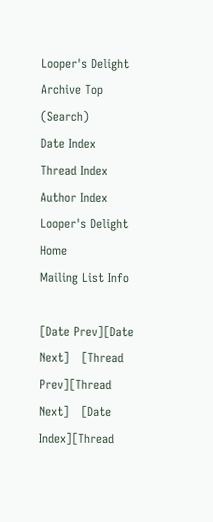Looper's Delight Archive Top (Search)
Date Index
Thread Index
Author Index
Looper's Delight Home
Mailing List Info

[Date Prev][Date Next]   [Thread Prev][Thread Next]   [Date Index][Thread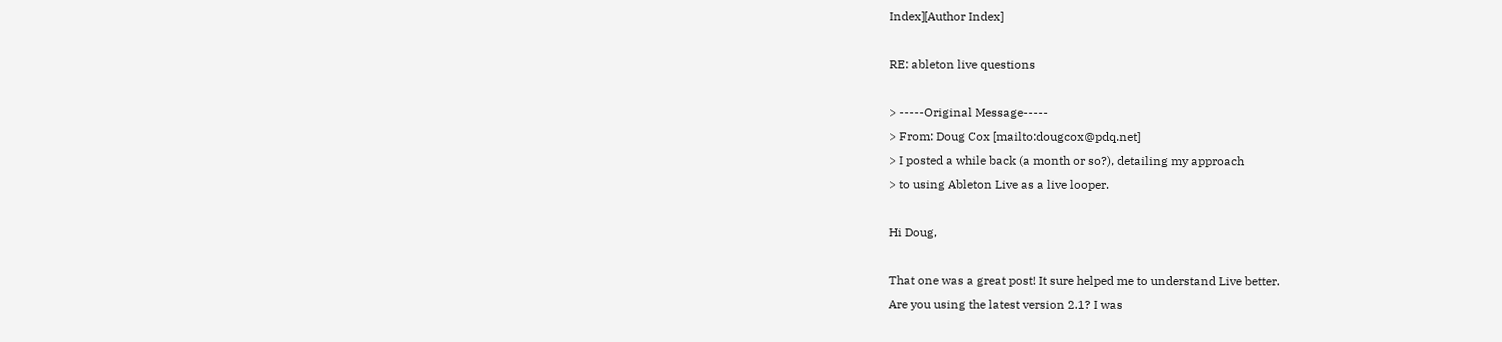Index][Author Index]

RE: ableton live questions

> -----Original Message-----
> From: Doug Cox [mailto:dougcox@pdq.net]
> I posted a while back (a month or so?), detailing my approach
> to using Ableton Live as a live looper.

Hi Doug,

That one was a great post! It sure helped me to understand Live better.
Are you using the latest version 2.1? I was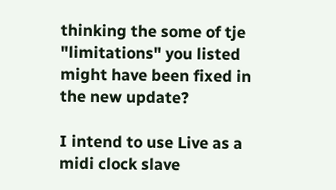thinking the some of tje
"limitations" you listed might have been fixed in the new update?

I intend to use Live as a midi clock slave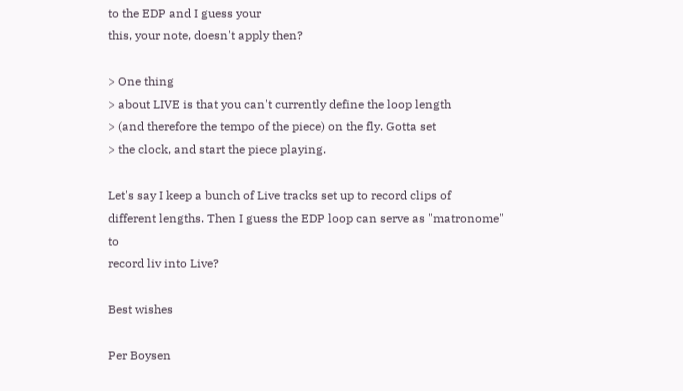to the EDP and I guess your
this, your note, doesn't apply then?

> One thing
> about LIVE is that you can't currently define the loop length
> (and therefore the tempo of the piece) on the fly. Gotta set
> the clock, and start the piece playing.

Let's say I keep a bunch of Live tracks set up to record clips of
different lengths. Then I guess the EDP loop can serve as "matronome" to
record liv into Live?

Best wishes

Per Boysen